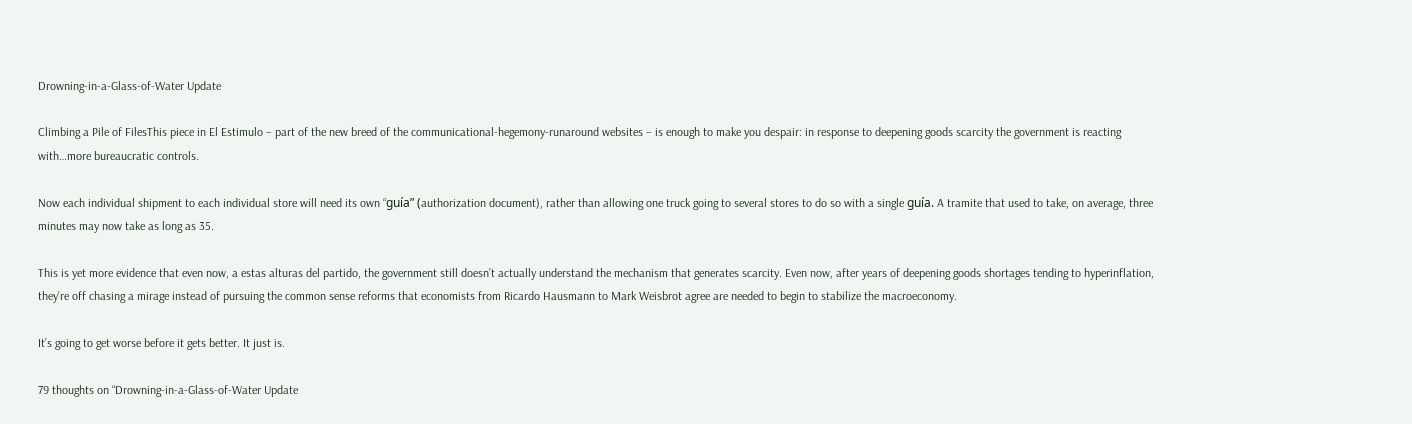Drowning-in-a-Glass-of-Water Update

Climbing a Pile of FilesThis piece in El Estimulo – part of the new breed of the communicational-hegemony-runaround websites – is enough to make you despair: in response to deepening goods scarcity the government is reacting with…more bureaucratic controls.

Now each individual shipment to each individual store will need its own “guía” (authorization document), rather than allowing one truck going to several stores to do so with a single guía. A tramite that used to take, on average, three minutes may now take as long as 35.

This is yet more evidence that even now, a estas alturas del partido, the government still doesn’t actually understand the mechanism that generates scarcity. Even now, after years of deepening goods shortages tending to hyperinflation, they’re off chasing a mirage instead of pursuing the common sense reforms that economists from Ricardo Hausmann to Mark Weisbrot agree are needed to begin to stabilize the macroeconomy.

It’s going to get worse before it gets better. It just is.

79 thoughts on “Drowning-in-a-Glass-of-Water Update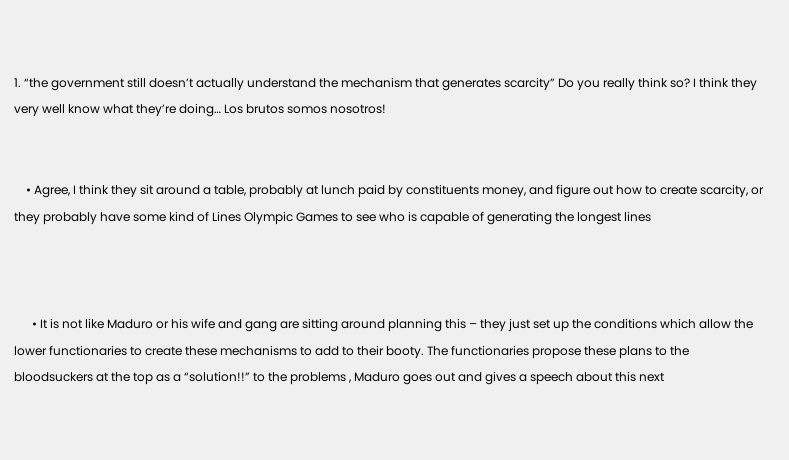1. “the government still doesn’t actually understand the mechanism that generates scarcity” Do you really think so? I think they very well know what they’re doing… Los brutos somos nosotros!


    • Agree, I think they sit around a table, probably at lunch paid by constituents money, and figure out how to create scarcity, or they probably have some kind of Lines Olympic Games to see who is capable of generating the longest lines



      • It is not like Maduro or his wife and gang are sitting around planning this – they just set up the conditions which allow the lower functionaries to create these mechanisms to add to their booty. The functionaries propose these plans to the bloodsuckers at the top as a “solution!!” to the problems , Maduro goes out and gives a speech about this next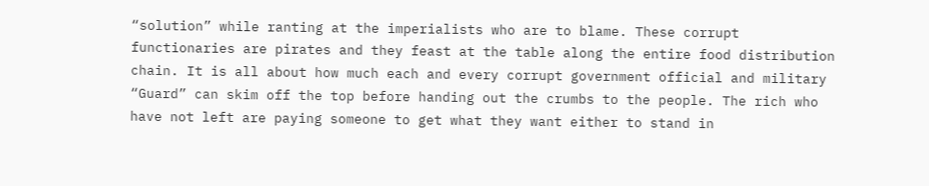“solution” while ranting at the imperialists who are to blame. These corrupt functionaries are pirates and they feast at the table along the entire food distribution chain. It is all about how much each and every corrupt government official and military “Guard” can skim off the top before handing out the crumbs to the people. The rich who have not left are paying someone to get what they want either to stand in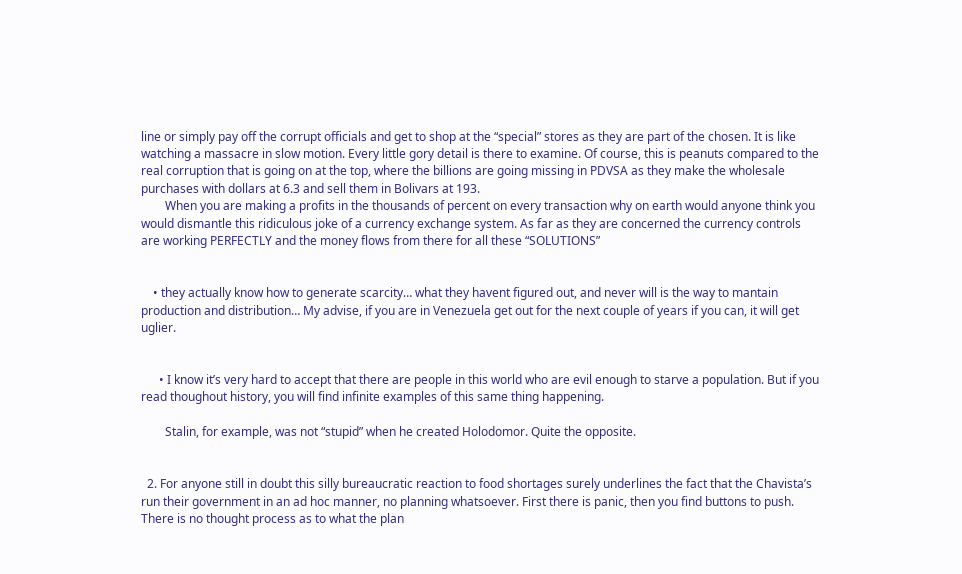line or simply pay off the corrupt officials and get to shop at the “special” stores as they are part of the chosen. It is like watching a massacre in slow motion. Every little gory detail is there to examine. Of course, this is peanuts compared to the real corruption that is going on at the top, where the billions are going missing in PDVSA as they make the wholesale purchases with dollars at 6.3 and sell them in Bolivars at 193.
        When you are making a profits in the thousands of percent on every transaction why on earth would anyone think you would dismantle this ridiculous joke of a currency exchange system. As far as they are concerned the currency controls are working PERFECTLY and the money flows from there for all these “SOLUTIONS”


    • they actually know how to generate scarcity… what they havent figured out, and never will is the way to mantain production and distribution… My advise, if you are in Venezuela get out for the next couple of years if you can, it will get uglier.


      • I know it’s very hard to accept that there are people in this world who are evil enough to starve a population. But if you read thoughout history, you will find infinite examples of this same thing happening.

        Stalin, for example, was not “stupid” when he created Holodomor. Quite the opposite.


  2. For anyone still in doubt this silly bureaucratic reaction to food shortages surely underlines the fact that the Chavista’s run their government in an ad hoc manner, no planning whatsoever. First there is panic, then you find buttons to push. There is no thought process as to what the plan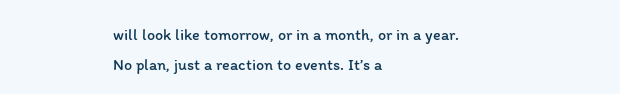will look like tomorrow, or in a month, or in a year. No plan, just a reaction to events. It’s a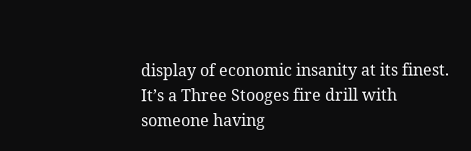display of economic insanity at its finest. It’s a Three Stooges fire drill with someone having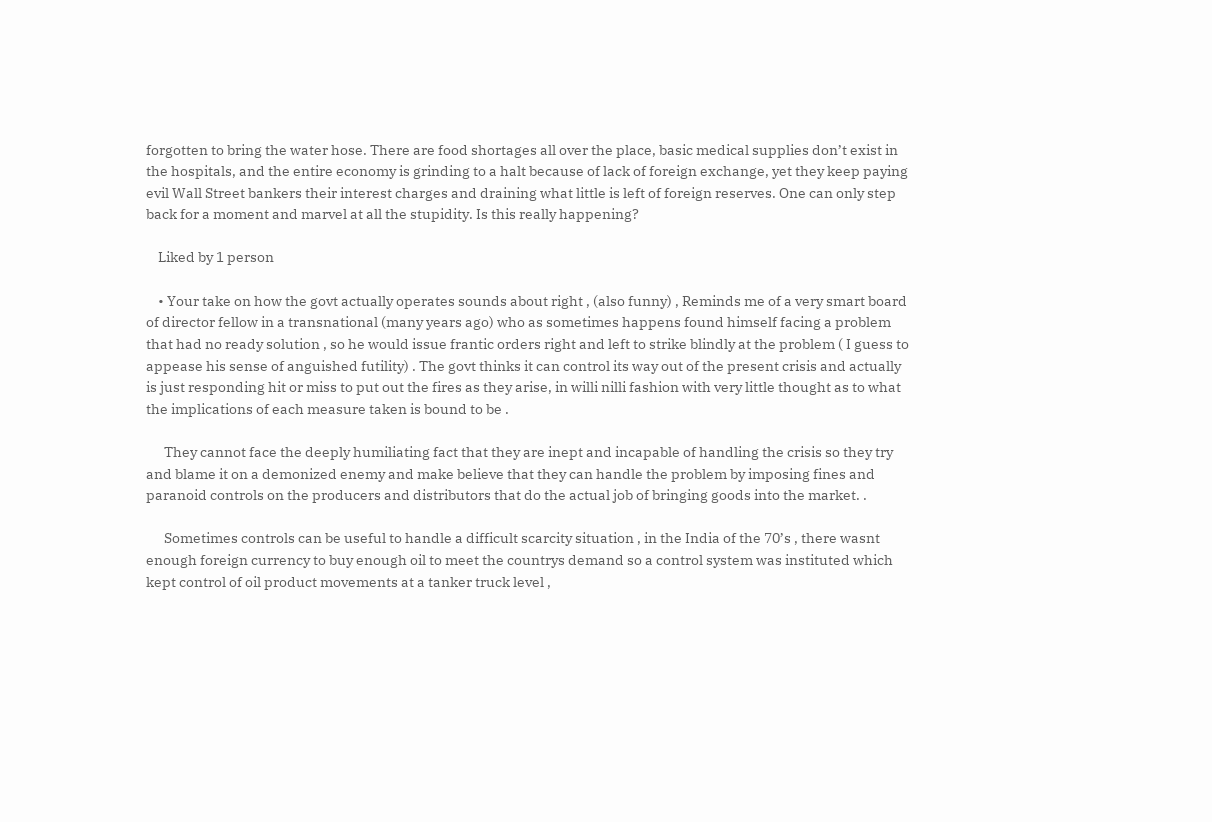forgotten to bring the water hose. There are food shortages all over the place, basic medical supplies don’t exist in the hospitals, and the entire economy is grinding to a halt because of lack of foreign exchange, yet they keep paying evil Wall Street bankers their interest charges and draining what little is left of foreign reserves. One can only step back for a moment and marvel at all the stupidity. Is this really happening?

    Liked by 1 person

    • Your take on how the govt actually operates sounds about right , (also funny) , Reminds me of a very smart board of director fellow in a transnational (many years ago) who as sometimes happens found himself facing a problem that had no ready solution , so he would issue frantic orders right and left to strike blindly at the problem ( I guess to appease his sense of anguished futility) . The govt thinks it can control its way out of the present crisis and actually is just responding hit or miss to put out the fires as they arise, in willi nilli fashion with very little thought as to what the implications of each measure taken is bound to be .

      They cannot face the deeply humiliating fact that they are inept and incapable of handling the crisis so they try and blame it on a demonized enemy and make believe that they can handle the problem by imposing fines and paranoid controls on the producers and distributors that do the actual job of bringing goods into the market. .

      Sometimes controls can be useful to handle a difficult scarcity situation , in the India of the 70’s , there wasnt enough foreign currency to buy enough oil to meet the countrys demand so a control system was instituted which kept control of oil product movements at a tanker truck level ,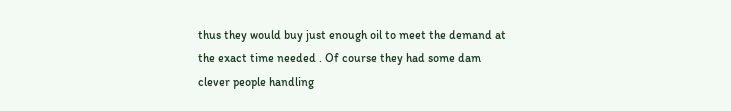thus they would buy just enough oil to meet the demand at the exact time needed . Of course they had some dam clever people handling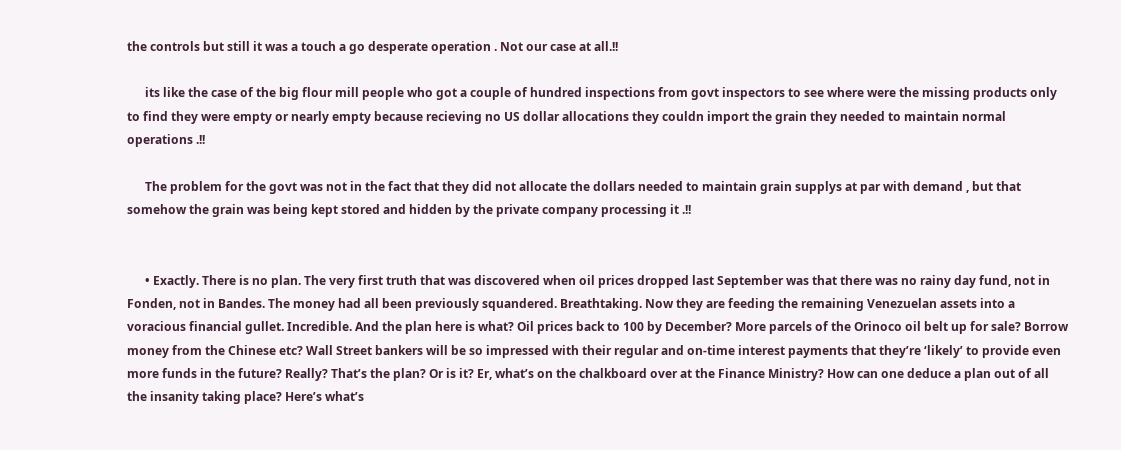the controls but still it was a touch a go desperate operation . Not our case at all.!!

      its like the case of the big flour mill people who got a couple of hundred inspections from govt inspectors to see where were the missing products only to find they were empty or nearly empty because recieving no US dollar allocations they couldn import the grain they needed to maintain normal operations .!!

      The problem for the govt was not in the fact that they did not allocate the dollars needed to maintain grain supplys at par with demand , but that somehow the grain was being kept stored and hidden by the private company processing it .!!


      • Exactly. There is no plan. The very first truth that was discovered when oil prices dropped last September was that there was no rainy day fund, not in Fonden, not in Bandes. The money had all been previously squandered. Breathtaking. Now they are feeding the remaining Venezuelan assets into a voracious financial gullet. Incredible. And the plan here is what? Oil prices back to 100 by December? More parcels of the Orinoco oil belt up for sale? Borrow money from the Chinese etc? Wall Street bankers will be so impressed with their regular and on-time interest payments that they’re ‘likely’ to provide even more funds in the future? Really? That’s the plan? Or is it? Er, what’s on the chalkboard over at the Finance Ministry? How can one deduce a plan out of all the insanity taking place? Here’s what’s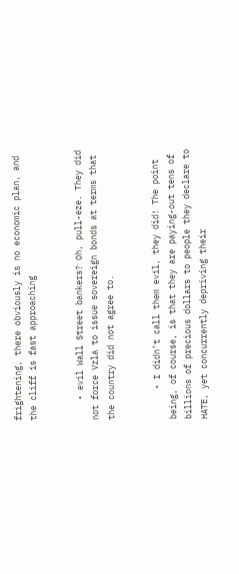frightening, there obviously is no economic plan, and the cliff is fast approaching


    • evil Wall Street bankers? Oh, pull-eze. They did not force Vzla to issue sovereign bonds at terms that the country did not agree to.


      • I didn’t call them evil, they did! The point being, of course, is that they are paying-out tens of billions of precious dollars to people they declare to HATE, yet concurrently depriving their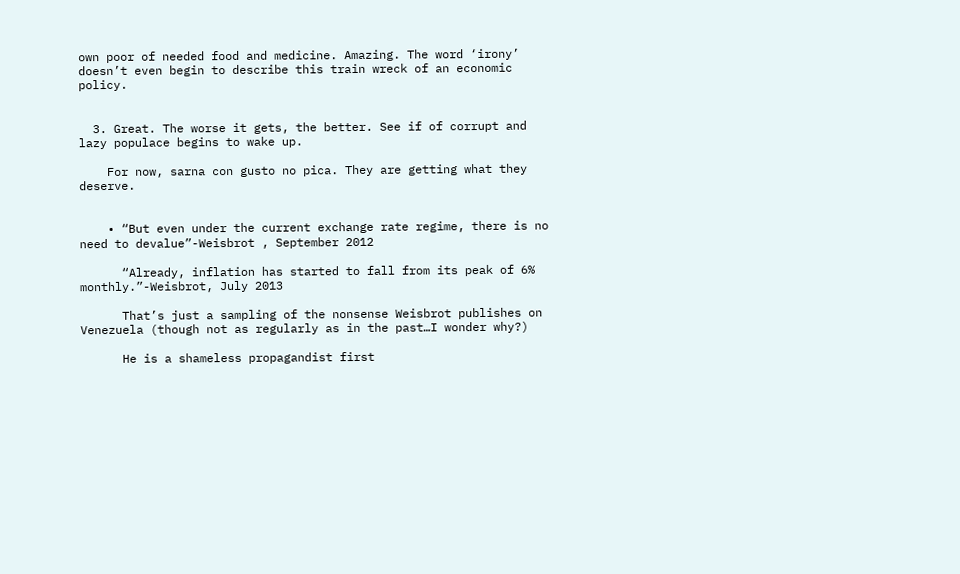own poor of needed food and medicine. Amazing. The word ‘irony’ doesn’t even begin to describe this train wreck of an economic policy.


  3. Great. The worse it gets, the better. See if of corrupt and lazy populace begins to wake up.

    For now, sarna con gusto no pica. They are getting what they deserve.


    • “But even under the current exchange rate regime, there is no need to devalue”-Weisbrot , September 2012

      “Already, inflation has started to fall from its peak of 6% monthly.”-Weisbrot, July 2013

      That’s just a sampling of the nonsense Weisbrot publishes on Venezuela (though not as regularly as in the past…I wonder why?)

      He is a shameless propagandist first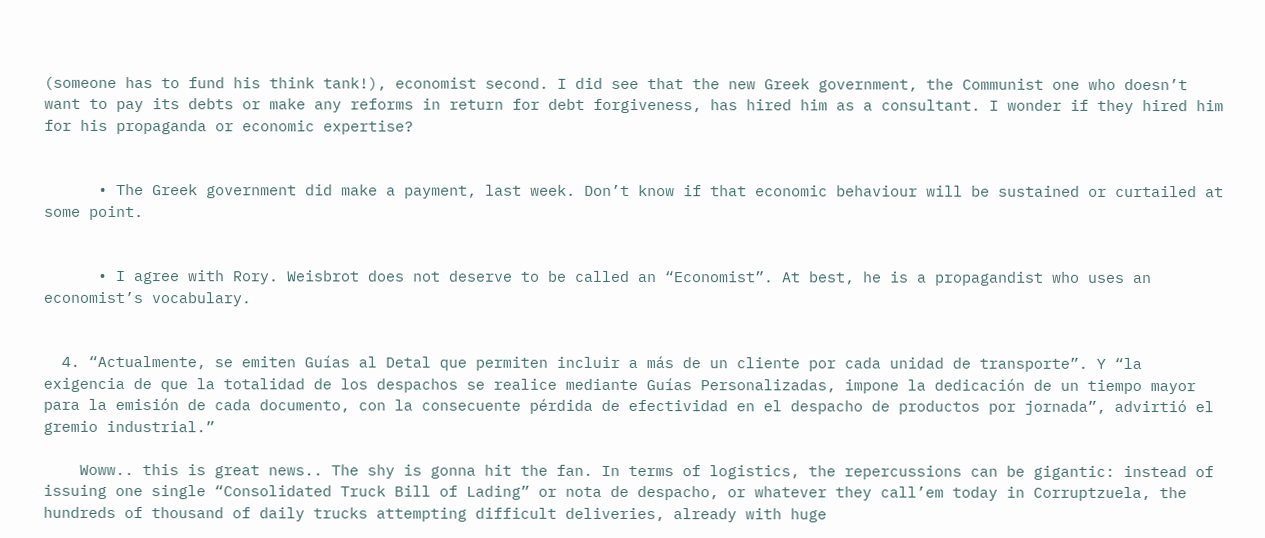(someone has to fund his think tank!), economist second. I did see that the new Greek government, the Communist one who doesn’t want to pay its debts or make any reforms in return for debt forgiveness, has hired him as a consultant. I wonder if they hired him for his propaganda or economic expertise?


      • The Greek government did make a payment, last week. Don’t know if that economic behaviour will be sustained or curtailed at some point.


      • I agree with Rory. Weisbrot does not deserve to be called an “Economist”. At best, he is a propagandist who uses an economist’s vocabulary.


  4. “Actualmente, se emiten Guías al Detal que permiten incluir a más de un cliente por cada unidad de transporte”. Y “la exigencia de que la totalidad de los despachos se realice mediante Guías Personalizadas, impone la dedicación de un tiempo mayor para la emisión de cada documento, con la consecuente pérdida de efectividad en el despacho de productos por jornada”, advirtió el gremio industrial.”

    Woww.. this is great news.. The shy is gonna hit the fan. In terms of logistics, the repercussions can be gigantic: instead of issuing one single “Consolidated Truck Bill of Lading” or nota de despacho, or whatever they call’em today in Corruptzuela, the hundreds of thousand of daily trucks attempting difficult deliveries, already with huge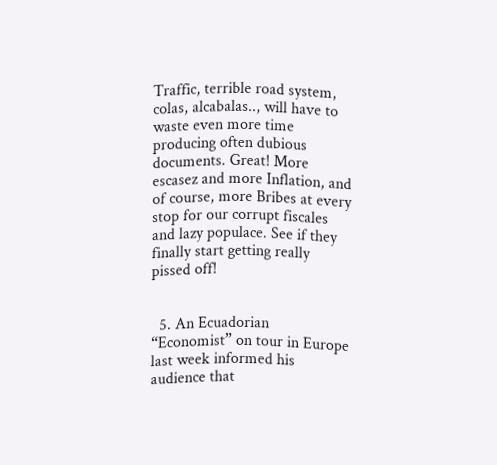Traffic, terrible road system, colas, alcabalas.., will have to waste even more time producing often dubious documents. Great! More escasez and more Inflation, and of course, more Bribes at every stop for our corrupt fiscales and lazy populace. See if they finally start getting really pissed off!


  5. An Ecuadorian “Economist” on tour in Europe last week informed his audience that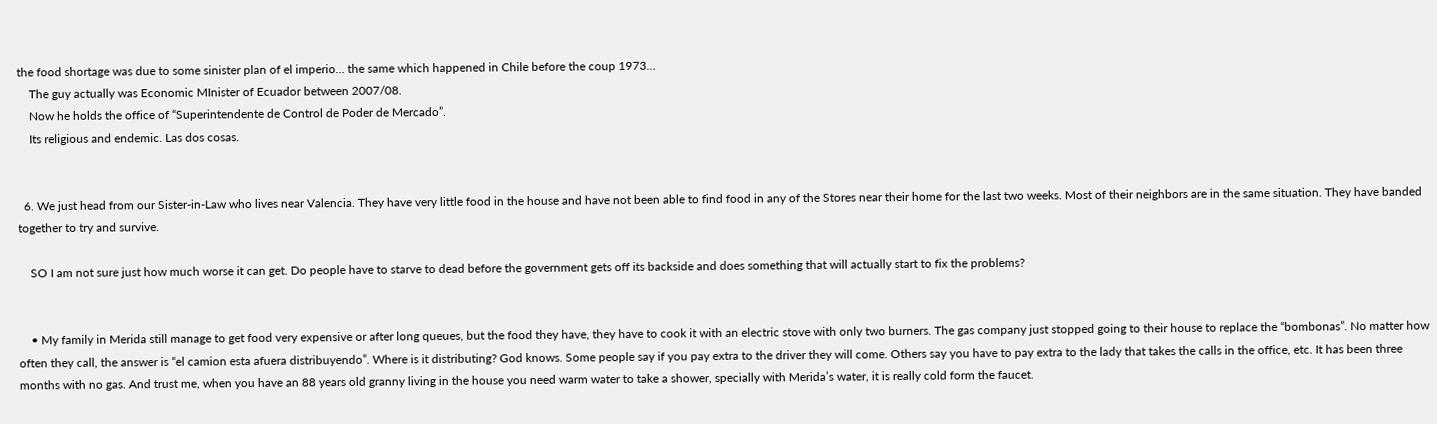the food shortage was due to some sinister plan of el imperio… the same which happened in Chile before the coup 1973…
    The guy actually was Economic MInister of Ecuador between 2007/08.
    Now he holds the office of “Superintendente de Control de Poder de Mercado”.
    Its religious and endemic. Las dos cosas.


  6. We just head from our Sister-in-Law who lives near Valencia. They have very little food in the house and have not been able to find food in any of the Stores near their home for the last two weeks. Most of their neighbors are in the same situation. They have banded together to try and survive.

    SO I am not sure just how much worse it can get. Do people have to starve to dead before the government gets off its backside and does something that will actually start to fix the problems?


    • My family in Merida still manage to get food very expensive or after long queues, but the food they have, they have to cook it with an electric stove with only two burners. The gas company just stopped going to their house to replace the “bombonas”. No matter how often they call, the answer is “el camion esta afuera distribuyendo”. Where is it distributing? God knows. Some people say if you pay extra to the driver they will come. Others say you have to pay extra to the lady that takes the calls in the office, etc. It has been three months with no gas. And trust me, when you have an 88 years old granny living in the house you need warm water to take a shower, specially with Merida’s water, it is really cold form the faucet.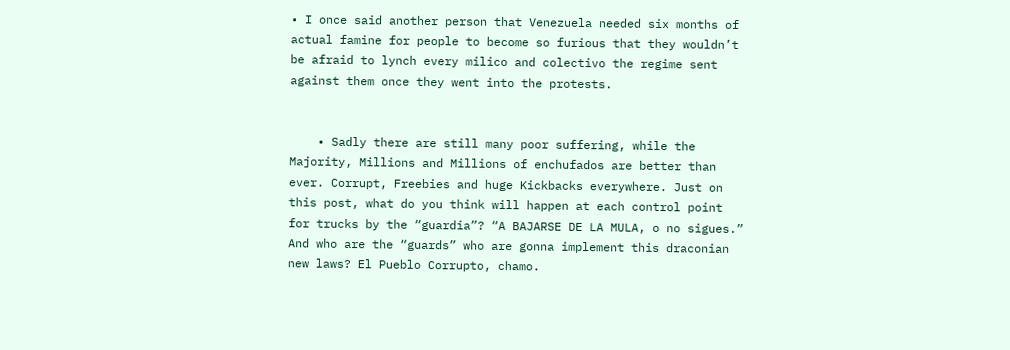• I once said another person that Venezuela needed six months of actual famine for people to become so furious that they wouldn’t be afraid to lynch every milico and colectivo the regime sent against them once they went into the protests.


    • Sadly there are still many poor suffering, while the Majority, Millions and Millions of enchufados are better than ever. Corrupt, Freebies and huge Kickbacks everywhere. Just on this post, what do you think will happen at each control point for trucks by the “guardia”? “A BAJARSE DE LA MULA, o no sigues.” And who are the “guards” who are gonna implement this draconian new laws? El Pueblo Corrupto, chamo.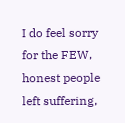I do feel sorry for the FEW, honest people left suffering,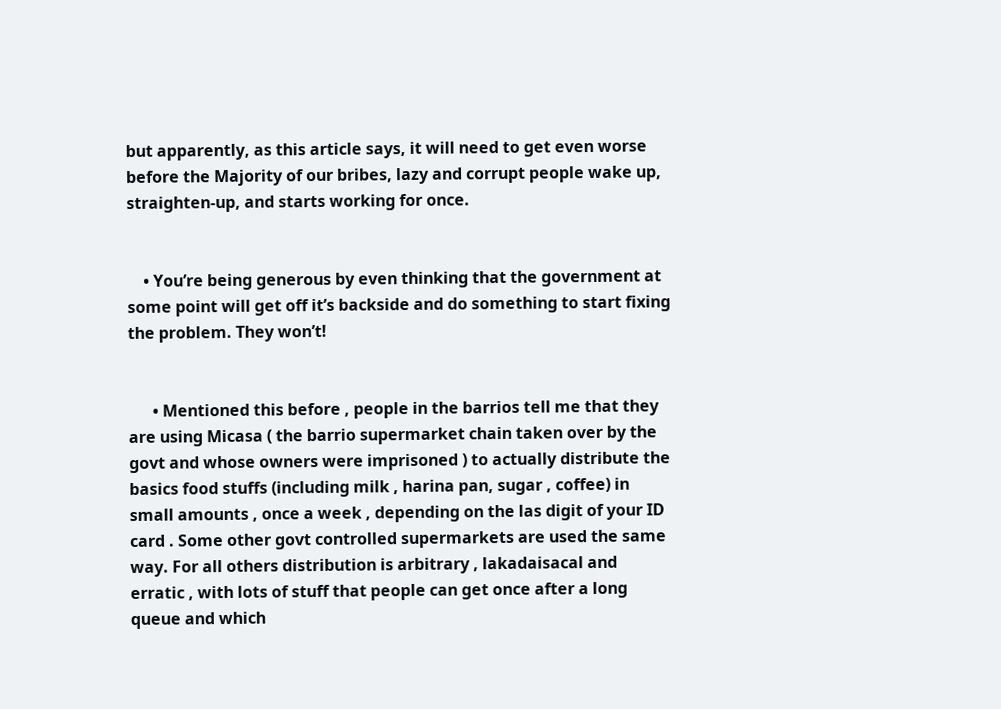but apparently, as this article says, it will need to get even worse before the Majority of our bribes, lazy and corrupt people wake up, straighten-up, and starts working for once.


    • You’re being generous by even thinking that the government at some point will get off it’s backside and do something to start fixing the problem. They won’t!


      • Mentioned this before , people in the barrios tell me that they are using Micasa ( the barrio supermarket chain taken over by the govt and whose owners were imprisoned ) to actually distribute the basics food stuffs (including milk , harina pan, sugar , coffee) in small amounts , once a week , depending on the las digit of your ID card . Some other govt controlled supermarkets are used the same way. For all others distribution is arbitrary , lakadaisacal and erratic , with lots of stuff that people can get once after a long queue and which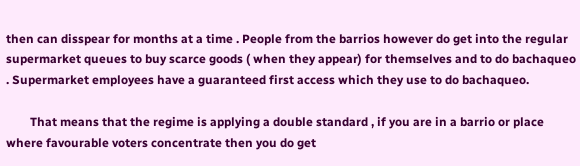then can disspear for months at a time . People from the barrios however do get into the regular supermarket queues to buy scarce goods ( when they appear) for themselves and to do bachaqueo . Supermarket employees have a guaranteed first access which they use to do bachaqueo.

        That means that the regime is applying a double standard , if you are in a barrio or place where favourable voters concentrate then you do get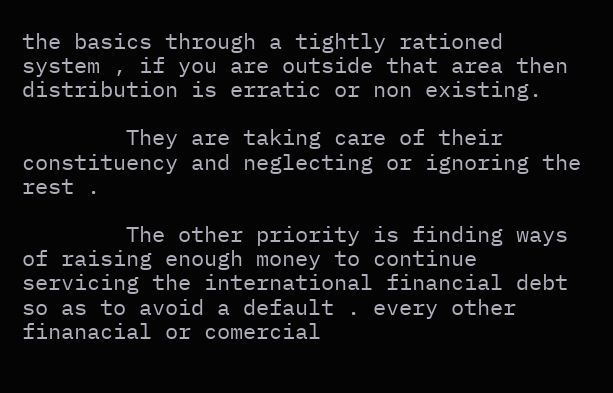the basics through a tightly rationed system , if you are outside that area then distribution is erratic or non existing.

        They are taking care of their constituency and neglecting or ignoring the rest .

        The other priority is finding ways of raising enough money to continue servicing the international financial debt so as to avoid a default . every other finanacial or comercial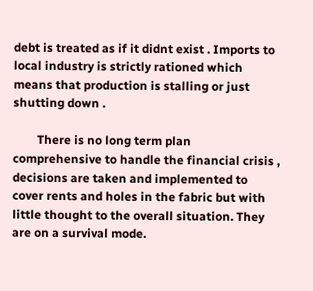debt is treated as if it didnt exist . Imports to local industry is strictly rationed which means that production is stalling or just shutting down .

        There is no long term plan comprehensive to handle the financial crisis , decisions are taken and implemented to cover rents and holes in the fabric but with little thought to the overall situation. They are on a survival mode.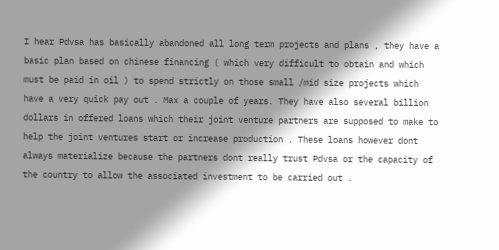I hear Pdvsa has basically abandoned all long term projects and plans , they have a basic plan based on chinese financing ( which very difficult to obtain and which must be paid in oil ) to spend strictly on those small /mid size projects which have a very quick pay out . Max a couple of years. They have also several billion dollars in offered loans which their joint venture partners are supposed to make to help the joint ventures start or increase production . These loans however dont always materialize because the partners dont really trust Pdvsa or the capacity of the country to allow the associated investment to be carried out .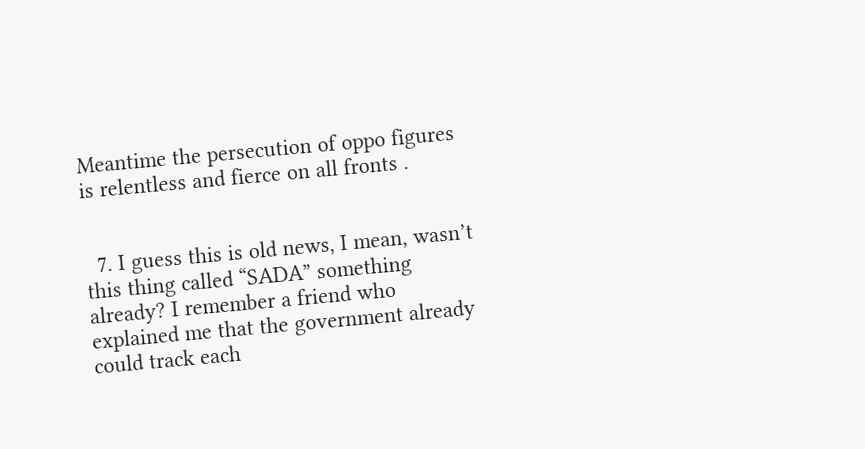Meantime the persecution of oppo figures is relentless and fierce on all fronts .


  7. I guess this is old news, I mean, wasn’t this thing called “SADA” something already? I remember a friend who explained me that the government already could track each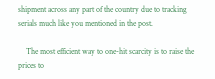shipment across any part of the country due to tracking serials much like you mentioned in the post.

    The most efficient way to one-hit scarcity is to raise the prices to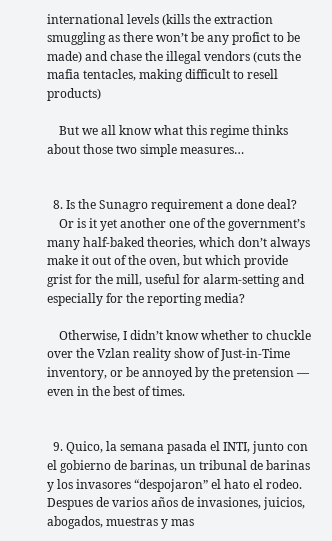international levels (kills the extraction smuggling as there won’t be any profict to be made) and chase the illegal vendors (cuts the mafia tentacles, making difficult to resell products)

    But we all know what this regime thinks about those two simple measures…


  8. Is the Sunagro requirement a done deal?
    Or is it yet another one of the government’s many half-baked theories, which don’t always make it out of the oven, but which provide grist for the mill, useful for alarm-setting and especially for the reporting media?

    Otherwise, I didn’t know whether to chuckle over the Vzlan reality show of Just-in-Time inventory, or be annoyed by the pretension — even in the best of times.


  9. Quico, la semana pasada el INTI, junto con el gobierno de barinas, un tribunal de barinas y los invasores “despojaron” el hato el rodeo. Despues de varios años de invasiones, juicios, abogados, muestras y mas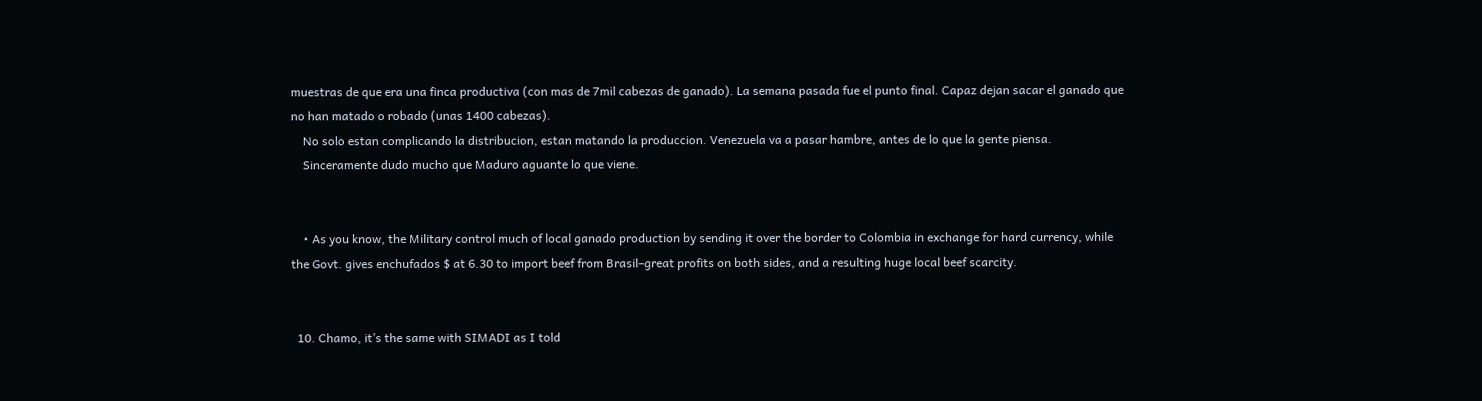muestras de que era una finca productiva (con mas de 7mil cabezas de ganado). La semana pasada fue el punto final. Capaz dejan sacar el ganado que no han matado o robado (unas 1400 cabezas).
    No solo estan complicando la distribucion, estan matando la produccion. Venezuela va a pasar hambre, antes de lo que la gente piensa.
    Sinceramente dudo mucho que Maduro aguante lo que viene.


    • As you know, the Military control much of local ganado production by sending it over the border to Colombia in exchange for hard currency, while the Govt. gives enchufados $ at 6.30 to import beef from Brasil–great profits on both sides, and a resulting huge local beef scarcity.


  10. Chamo, it’s the same with SIMADI as I told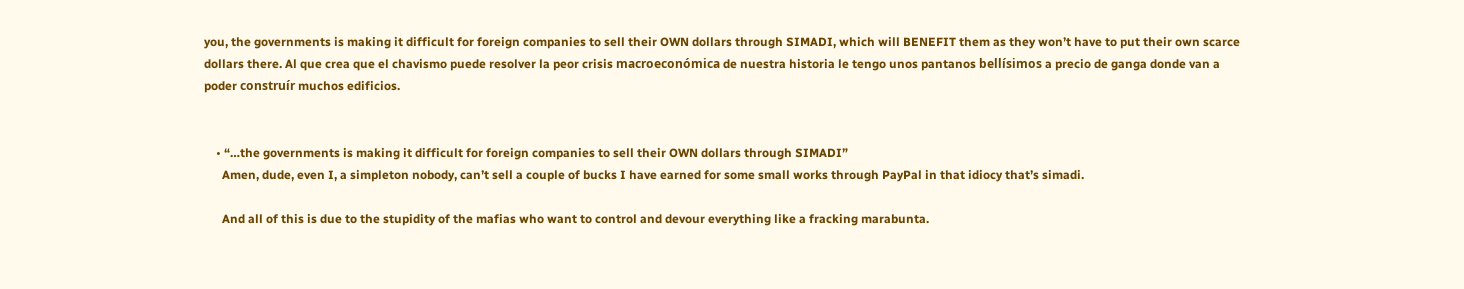you, the governments is making it difficult for foreign companies to sell their OWN dollars through SIMADI, which will BENEFIT them as they won’t have to put their own scarce dollars there. Al que crea que el chavismo puede resolver la peor crisis macroeconómica de nuestra historia le tengo unos pantanos bellísimos a precio de ganga donde van a poder construír muchos edificios.


    • “…the governments is making it difficult for foreign companies to sell their OWN dollars through SIMADI”
      Amen, dude, even I, a simpleton nobody, can’t sell a couple of bucks I have earned for some small works through PayPal in that idiocy that’s simadi.

      And all of this is due to the stupidity of the mafias who want to control and devour everything like a fracking marabunta.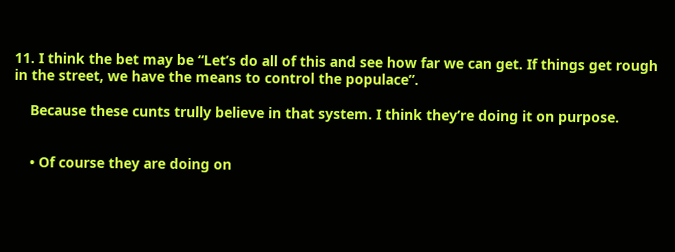11. I think the bet may be “Let’s do all of this and see how far we can get. If things get rough in the street, we have the means to control the populace”.

    Because these cunts trully believe in that system. I think they’re doing it on purpose.


    • Of course they are doing on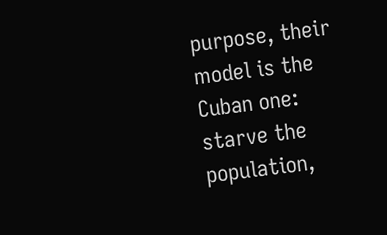purpose, their model is the Cuban one: starve the population,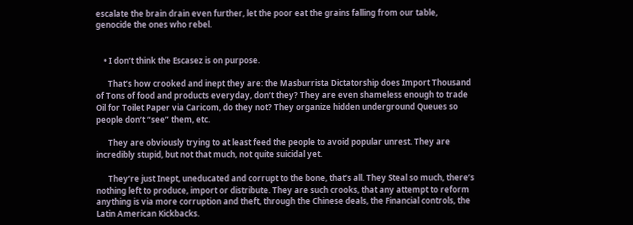escalate the brain drain even further, let the poor eat the grains falling from our table, genocide the ones who rebel.


    • I don’t think the Escasez is on purpose.

      That’s how crooked and inept they are: the Masburrista Dictatorship does Import Thousand of Tons of food and products everyday, don’t they? They are even shameless enough to trade Oil for Toilet Paper via Caricom, do they not? They organize hidden underground Queues so people don’t “see” them, etc.

      They are obviously trying to at least feed the people to avoid popular unrest. They are incredibly stupid, but not that much, not quite suicidal yet.

      They’re just Inept, uneducated and corrupt to the bone, that’s all. They Steal so much, there’s nothing left to produce, import or distribute. They are such crooks, that any attempt to reform anything is via more corruption and theft, through the Chinese deals, the Financial controls, the Latin American Kickbacks.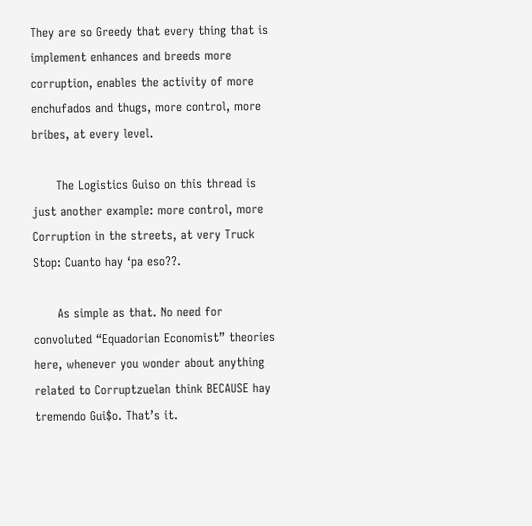They are so Greedy that every thing that is implement enhances and breeds more corruption, enables the activity of more enchufados and thugs, more control, more bribes, at every level.

      The Logistics Guiso on this thread is just another example: more control, more Corruption in the streets, at very Truck Stop: Cuanto hay ‘pa eso??.

      As simple as that. No need for convoluted “Equadorian Economist” theories here, whenever you wonder about anything related to Corruptzuelan think BECAUSE hay tremendo Gui$o. That’s it.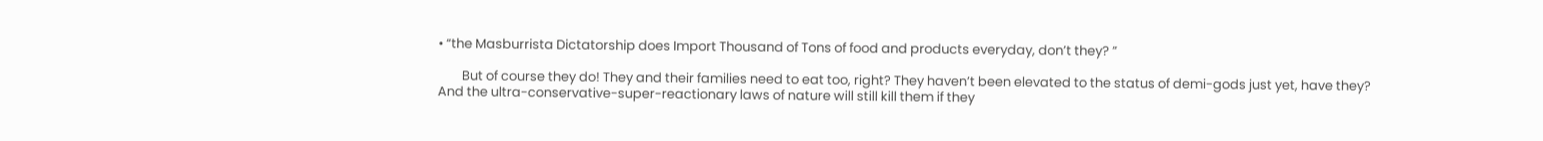• “the Masburrista Dictatorship does Import Thousand of Tons of food and products everyday, don’t they? ”

        But of course they do! They and their families need to eat too, right? They haven’t been elevated to the status of demi-gods just yet, have they? And the ultra-conservative-super-reactionary laws of nature will still kill them if they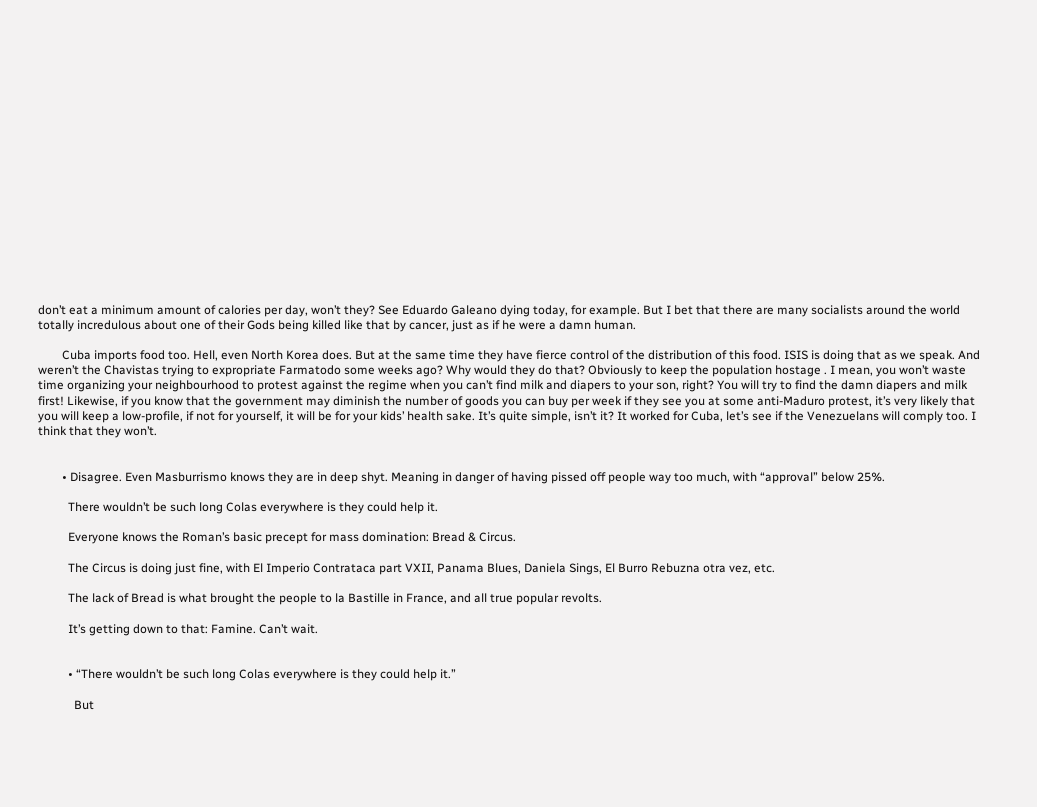don’t eat a minimum amount of calories per day, won’t they? See Eduardo Galeano dying today, for example. But I bet that there are many socialists around the world totally incredulous about one of their Gods being killed like that by cancer, just as if he were a damn human.

        Cuba imports food too. Hell, even North Korea does. But at the same time they have fierce control of the distribution of this food. ISIS is doing that as we speak. And weren’t the Chavistas trying to expropriate Farmatodo some weeks ago? Why would they do that? Obviously to keep the population hostage . I mean, you won’t waste time organizing your neighbourhood to protest against the regime when you can’t find milk and diapers to your son, right? You will try to find the damn diapers and milk first! Likewise, if you know that the government may diminish the number of goods you can buy per week if they see you at some anti-Maduro protest, it’s very likely that you will keep a low-profile, if not for yourself, it will be for your kids’ health sake. It’s quite simple, isn’t it? It worked for Cuba, let’s see if the Venezuelans will comply too. I think that they won’t.


        • Disagree. Even Masburrismo knows they are in deep shyt. Meaning in danger of having pissed off people way too much, with “approval” below 25%.

          There wouldn’t be such long Colas everywhere is they could help it.

          Everyone knows the Roman’s basic precept for mass domination: Bread & Circus.

          The Circus is doing just fine, with El Imperio Contrataca part VXII, Panama Blues, Daniela Sings, El Burro Rebuzna otra vez, etc.

          The lack of Bread is what brought the people to la Bastille in France, and all true popular revolts.

          It’s getting down to that: Famine. Can’t wait.


          • “There wouldn’t be such long Colas everywhere is they could help it.”

            But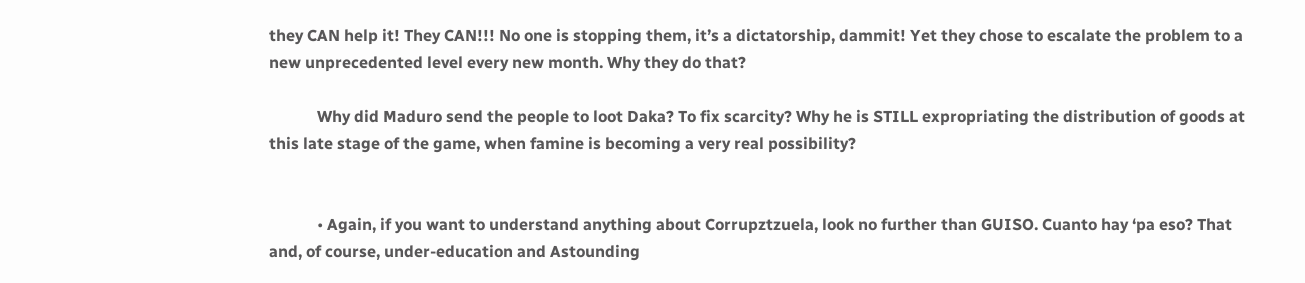they CAN help it! They CAN!!! No one is stopping them, it’s a dictatorship, dammit! Yet they chose to escalate the problem to a new unprecedented level every new month. Why they do that?

            Why did Maduro send the people to loot Daka? To fix scarcity? Why he is STILL expropriating the distribution of goods at this late stage of the game, when famine is becoming a very real possibility?


            • Again, if you want to understand anything about Corrupztzuela, look no further than GUISO. Cuanto hay ‘pa eso? That and, of course, under-education and Astounding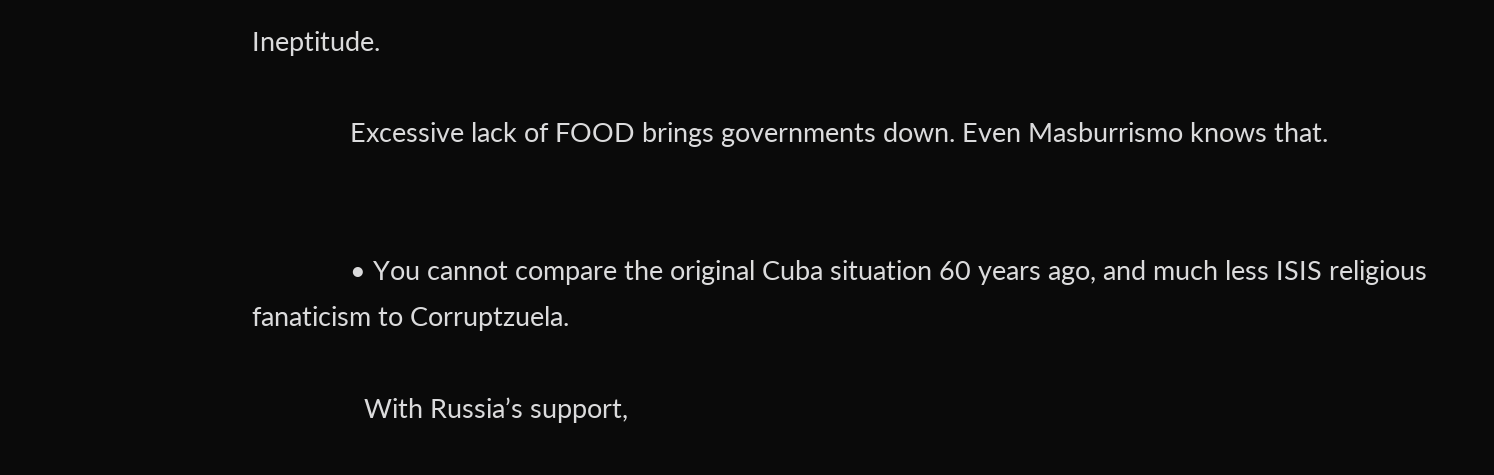Ineptitude.

              Excessive lack of FOOD brings governments down. Even Masburrismo knows that.


              • You cannot compare the original Cuba situation 60 years ago, and much less ISIS religious fanaticism to Corruptzuela.

                With Russia’s support,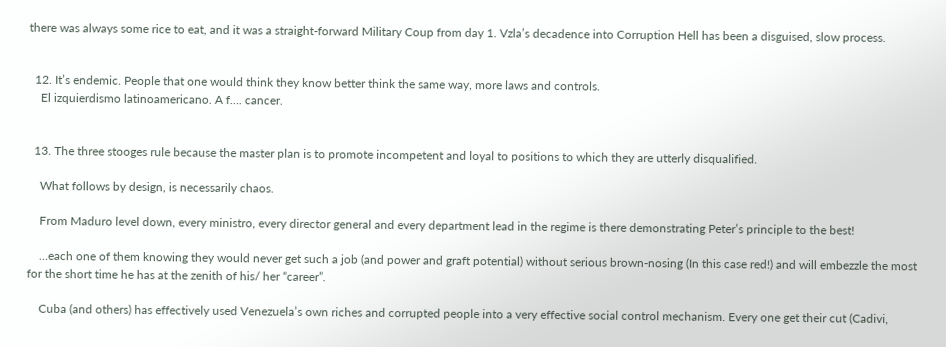there was always some rice to eat, and it was a straight-forward Military Coup from day 1. Vzla’s decadence into Corruption Hell has been a disguised, slow process.


  12. It’s endemic. People that one would think they know better think the same way, more laws and controls.
    El izquierdismo latinoamericano. A f…. cancer.


  13. The three stooges rule because the master plan is to promote incompetent and loyal to positions to which they are utterly disqualified.

    What follows by design, is necessarily chaos.

    From Maduro level down, every ministro, every director general and every department lead in the regime is there demonstrating Peter’s principle to the best!

    …each one of them knowing they would never get such a job (and power and graft potential) without serious brown-nosing (In this case red!) and will embezzle the most for the short time he has at the zenith of his/ her “career”.

    Cuba (and others) has effectively used Venezuela’s own riches and corrupted people into a very effective social control mechanism. Every one get their cut (Cadivi,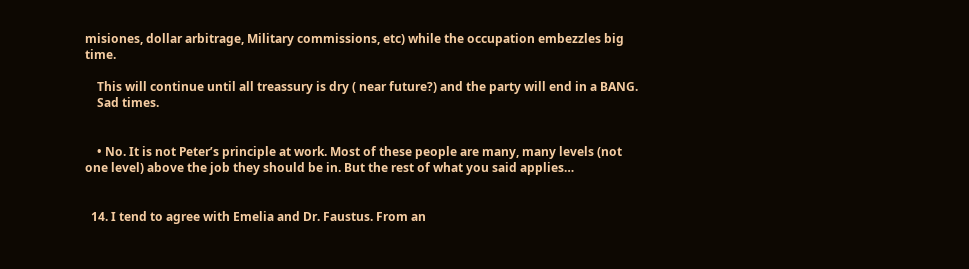misiones, dollar arbitrage, Military commissions, etc) while the occupation embezzles big time.

    This will continue until all treassury is dry ( near future?) and the party will end in a BANG.
    Sad times.


    • No. It is not Peter’s principle at work. Most of these people are many, many levels (not one level) above the job they should be in. But the rest of what you said applies…


  14. I tend to agree with Emelia and Dr. Faustus. From an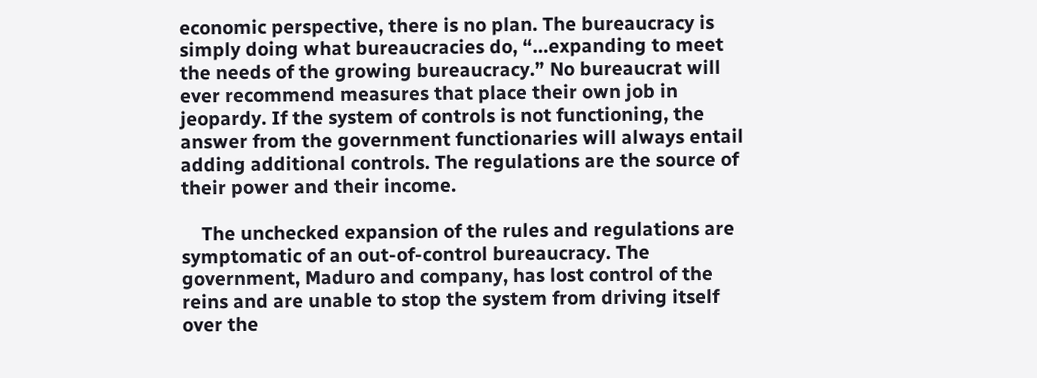economic perspective, there is no plan. The bureaucracy is simply doing what bureaucracies do, “…expanding to meet the needs of the growing bureaucracy.” No bureaucrat will ever recommend measures that place their own job in jeopardy. If the system of controls is not functioning, the answer from the government functionaries will always entail adding additional controls. The regulations are the source of their power and their income.

    The unchecked expansion of the rules and regulations are symptomatic of an out-of-control bureaucracy. The government, Maduro and company, has lost control of the reins and are unable to stop the system from driving itself over the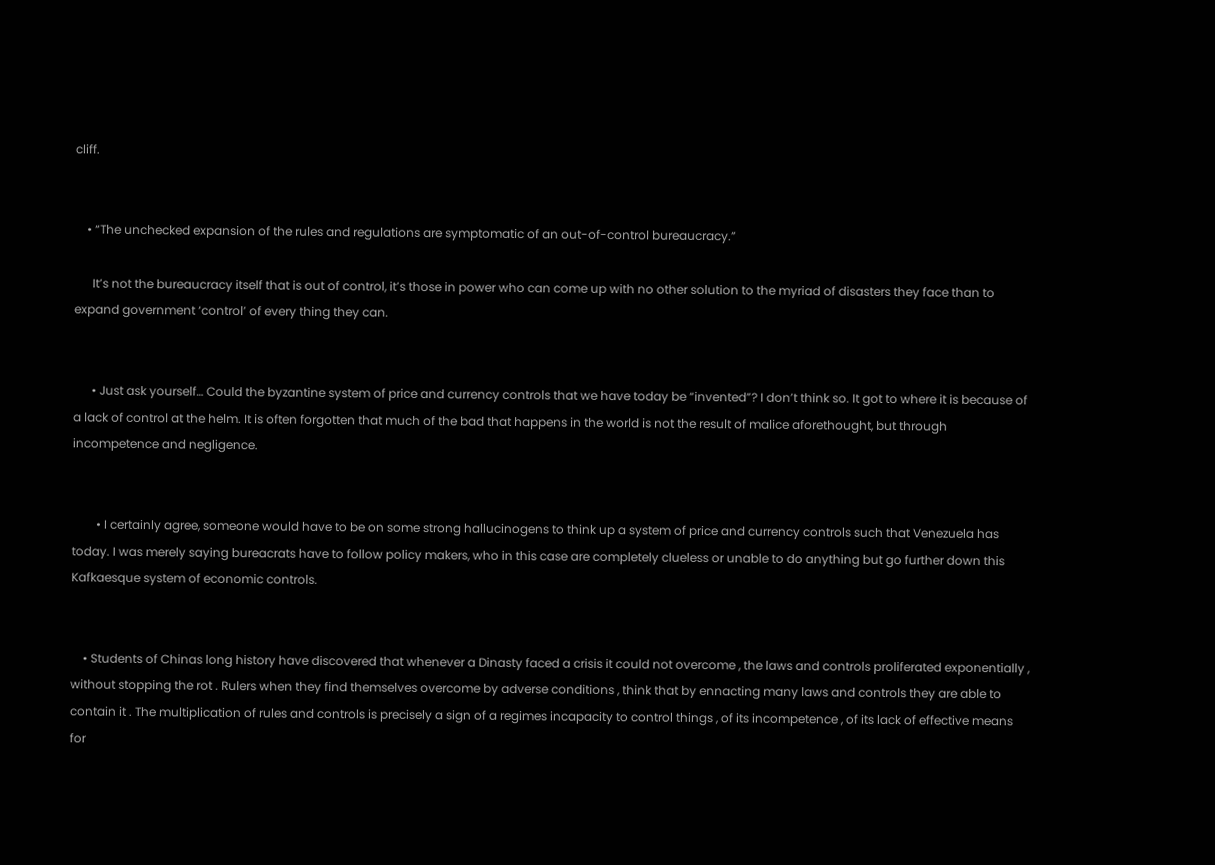cliff.


    • “The unchecked expansion of the rules and regulations are symptomatic of an out-of-control bureaucracy.”

      It’s not the bureaucracy itself that is out of control, it’s those in power who can come up with no other solution to the myriad of disasters they face than to expand government ‘control’ of every thing they can.


      • Just ask yourself… Could the byzantine system of price and currency controls that we have today be “invented”? I don’t think so. It got to where it is because of a lack of control at the helm. It is often forgotten that much of the bad that happens in the world is not the result of malice aforethought, but through incompetence and negligence.


        • I certainly agree, someone would have to be on some strong hallucinogens to think up a system of price and currency controls such that Venezuela has today. I was merely saying bureacrats have to follow policy makers, who in this case are completely clueless or unable to do anything but go further down this Kafkaesque system of economic controls.


    • Students of Chinas long history have discovered that whenever a Dinasty faced a crisis it could not overcome , the laws and controls proliferated exponentially , without stopping the rot . Rulers when they find themselves overcome by adverse conditions , think that by ennacting many laws and controls they are able to contain it . The multiplication of rules and controls is precisely a sign of a regimes incapacity to control things , of its incompetence , of its lack of effective means for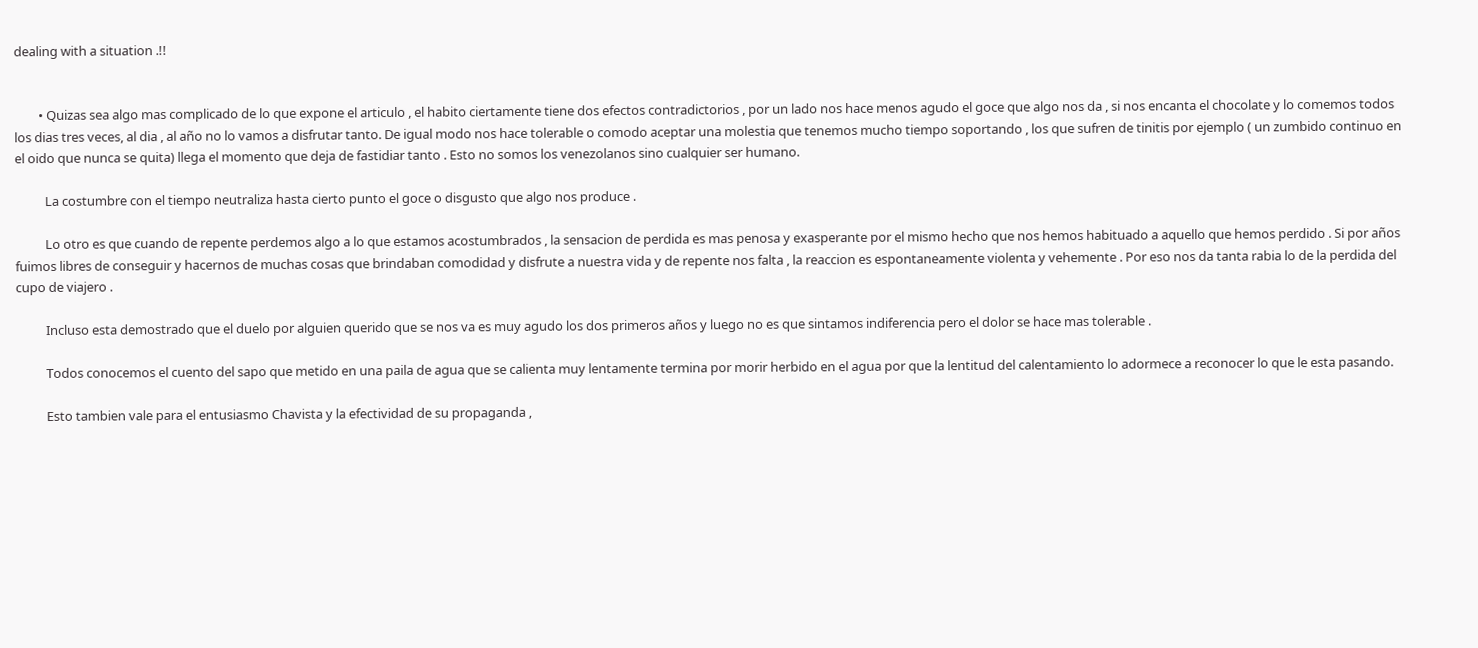dealing with a situation .!!


        • Quizas sea algo mas complicado de lo que expone el articulo , el habito ciertamente tiene dos efectos contradictorios , por un lado nos hace menos agudo el goce que algo nos da , si nos encanta el chocolate y lo comemos todos los dias tres veces, al dia , al año no lo vamos a disfrutar tanto. De igual modo nos hace tolerable o comodo aceptar una molestia que tenemos mucho tiempo soportando , los que sufren de tinitis por ejemplo ( un zumbido continuo en el oido que nunca se quita) llega el momento que deja de fastidiar tanto . Esto no somos los venezolanos sino cualquier ser humano.

          La costumbre con el tiempo neutraliza hasta cierto punto el goce o disgusto que algo nos produce .

          Lo otro es que cuando de repente perdemos algo a lo que estamos acostumbrados , la sensacion de perdida es mas penosa y exasperante por el mismo hecho que nos hemos habituado a aquello que hemos perdido . Si por años fuimos libres de conseguir y hacernos de muchas cosas que brindaban comodidad y disfrute a nuestra vida y de repente nos falta , la reaccion es espontaneamente violenta y vehemente . Por eso nos da tanta rabia lo de la perdida del cupo de viajero .

          Incluso esta demostrado que el duelo por alguien querido que se nos va es muy agudo los dos primeros años y luego no es que sintamos indiferencia pero el dolor se hace mas tolerable .

          Todos conocemos el cuento del sapo que metido en una paila de agua que se calienta muy lentamente termina por morir herbido en el agua por que la lentitud del calentamiento lo adormece a reconocer lo que le esta pasando.

          Esto tambien vale para el entusiasmo Chavista y la efectividad de su propaganda ,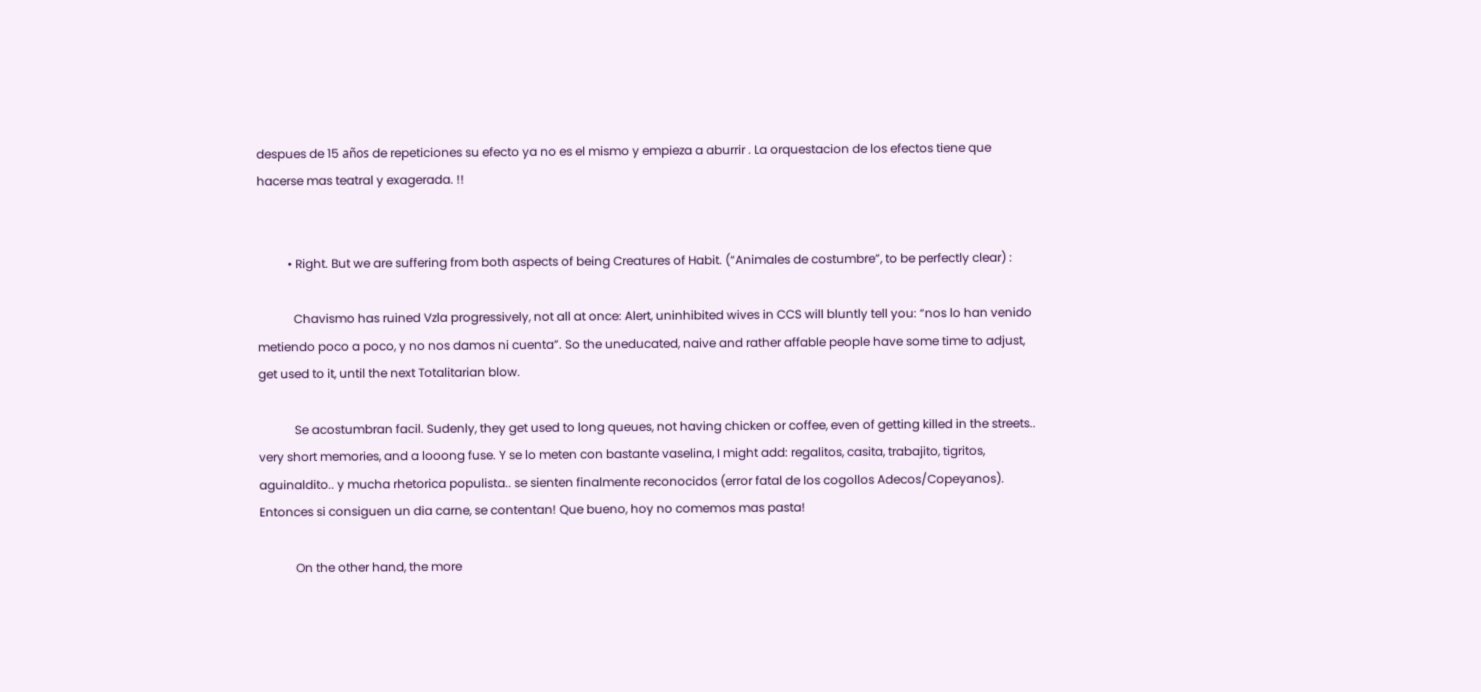despues de 15 años de repeticiones su efecto ya no es el mismo y empieza a aburrir . La orquestacion de los efectos tiene que hacerse mas teatral y exagerada. !!


          • Right. But we are suffering from both aspects of being Creatures of Habit. (“Animales de costumbre”, to be perfectly clear) :

            Chavismo has ruined Vzla progressively, not all at once: Alert, uninhibited wives in CCS will bluntly tell you: “nos lo han venido metiendo poco a poco, y no nos damos ni cuenta”. So the uneducated, naive and rather affable people have some time to adjust, get used to it, until the next Totalitarian blow.

            Se acostumbran facil. Sudenly, they get used to long queues, not having chicken or coffee, even of getting killed in the streets.. very short memories, and a looong fuse. Y se lo meten con bastante vaselina, I might add: regalitos, casita, trabajito, tigritos, aguinaldito.. y mucha rhetorica populista.. se sienten finalmente reconocidos (error fatal de los cogollos Adecos/Copeyanos). Entonces si consiguen un dia carne, se contentan! Que bueno, hoy no comemos mas pasta!

            On the other hand, the more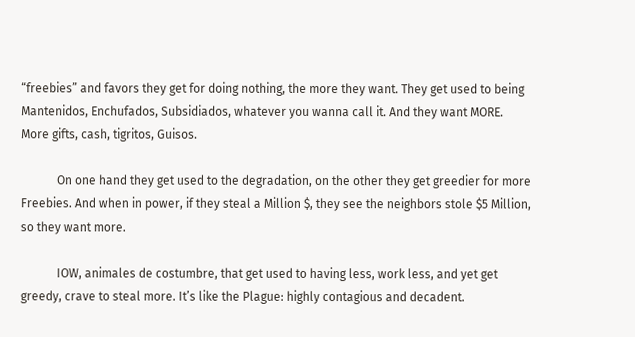“freebies” and favors they get for doing nothing, the more they want. They get used to being Mantenidos, Enchufados, Subsidiados, whatever you wanna call it. And they want MORE. More gifts, cash, tigritos, Guisos.

            On one hand they get used to the degradation, on the other they get greedier for more Freebies. And when in power, if they steal a Million $, they see the neighbors stole $5 Million, so they want more.

            IOW, animales de costumbre, that get used to having less, work less, and yet get greedy, crave to steal more. It’s like the Plague: highly contagious and decadent.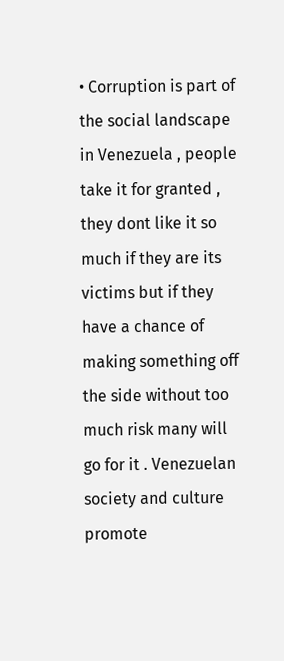• Corruption is part of the social landscape in Venezuela , people take it for granted , they dont like it so much if they are its victims but if they have a chance of making something off the side without too much risk many will go for it . Venezuelan society and culture promote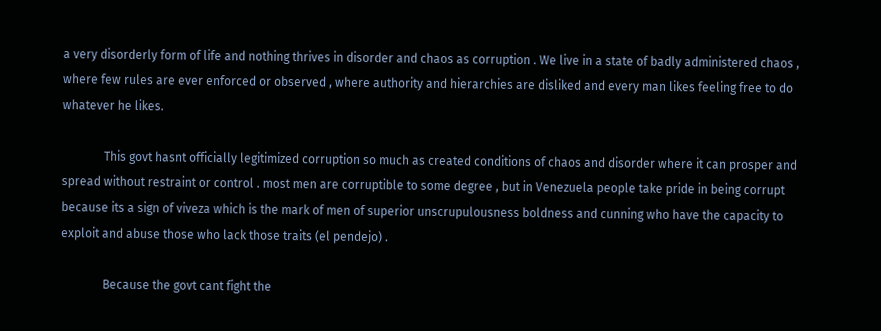a very disorderly form of life and nothing thrives in disorder and chaos as corruption . We live in a state of badly administered chaos , where few rules are ever enforced or observed , where authority and hierarchies are disliked and every man likes feeling free to do whatever he likes.

              This govt hasnt officially legitimized corruption so much as created conditions of chaos and disorder where it can prosper and spread without restraint or control . most men are corruptible to some degree , but in Venezuela people take pride in being corrupt because its a sign of viveza which is the mark of men of superior unscrupulousness boldness and cunning who have the capacity to exploit and abuse those who lack those traits (el pendejo) .

              Because the govt cant fight the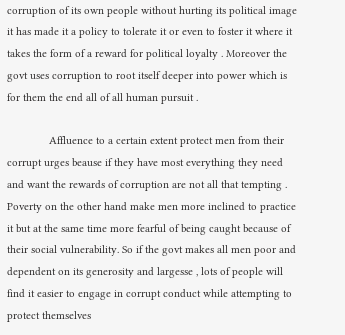corruption of its own people without hurting its political image it has made it a policy to tolerate it or even to foster it where it takes the form of a reward for political loyalty . Moreover the govt uses corruption to root itself deeper into power which is for them the end all of all human pursuit .

              Affluence to a certain extent protect men from their corrupt urges beause if they have most everything they need and want the rewards of corruption are not all that tempting . Poverty on the other hand make men more inclined to practice it but at the same time more fearful of being caught because of their social vulnerability. So if the govt makes all men poor and dependent on its generosity and largesse , lots of people will find it easier to engage in corrupt conduct while attempting to protect themselves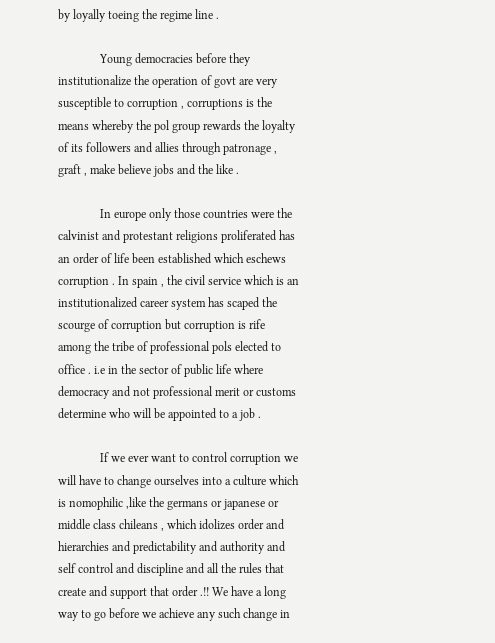by loyally toeing the regime line .

              Young democracies before they institutionalize the operation of govt are very susceptible to corruption , corruptions is the means whereby the pol group rewards the loyalty of its followers and allies through patronage , graft , make believe jobs and the like .

              In europe only those countries were the calvinist and protestant religions proliferated has an order of life been established which eschews corruption . In spain , the civil service which is an institutionalized career system has scaped the scourge of corruption but corruption is rife among the tribe of professional pols elected to office . i.e in the sector of public life where democracy and not professional merit or customs determine who will be appointed to a job .

              If we ever want to control corruption we will have to change ourselves into a culture which is nomophilic ,like the germans or japanese or middle class chileans , which idolizes order and hierarchies and predictability and authority and self control and discipline and all the rules that create and support that order .!! We have a long way to go before we achieve any such change in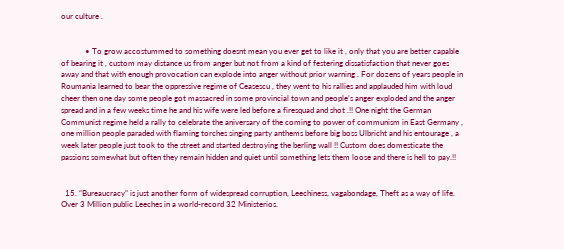our culture .


            • To grow accostummed to something doesnt mean you ever get to like it , only that you are better capable of bearing it , custom may distance us from anger but not from a kind of festering dissatisfaction that never goes away and that with enough provocation can explode into anger without prior warning . For dozens of years people in Roumania learned to bear the oppressive regime of Ceasescu , they went to his rallies and applauded him with loud cheer then one day some people got massacred in some provincial town and people’s anger exploded and the anger spread and in a few weeks time he and his wife were led before a firesquad and shot .!! One night the German Communist regime held a rally to celebrate the aniversary of the coming to power of communism in East Germany , one million people paraded with flaming torches singing party anthems before big boss Ulbricht and his entourage , a week later people just took to the street and started destroying the berling wall !! Custom does domesticate the passions somewhat but often they remain hidden and quiet until something lets them loose and there is hell to pay.!!


  15. “Bureaucracy” is just another form of widespread corruption, Leechiness, vagabondage, Theft as a way of life. Over 3 Million public Leeches in a world-record 32 Ministerios.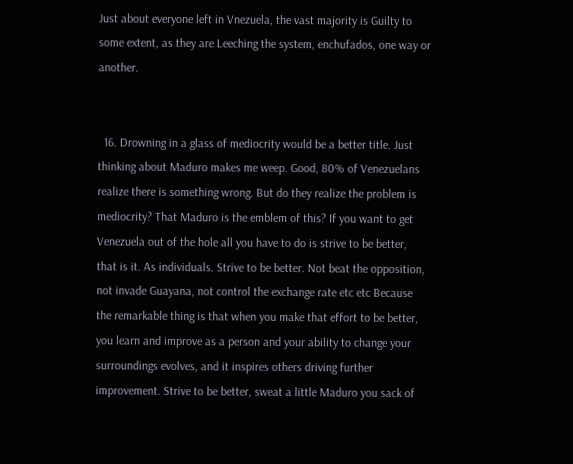Just about everyone left in Vnezuela, the vast majority is Guilty to some extent, as they are Leeching the system, enchufados, one way or another.


  16. Drowning in a glass of mediocrity would be a better title. Just thinking about Maduro makes me weep. Good, 80% of Venezuelans realize there is something wrong. But do they realize the problem is mediocrity? That Maduro is the emblem of this? If you want to get Venezuela out of the hole all you have to do is strive to be better, that is it. As individuals. Strive to be better. Not beat the opposition, not invade Guayana, not control the exchange rate etc etc Because the remarkable thing is that when you make that effort to be better, you learn and improve as a person and your ability to change your surroundings evolves, and it inspires others driving further improvement. Strive to be better, sweat a little Maduro you sack of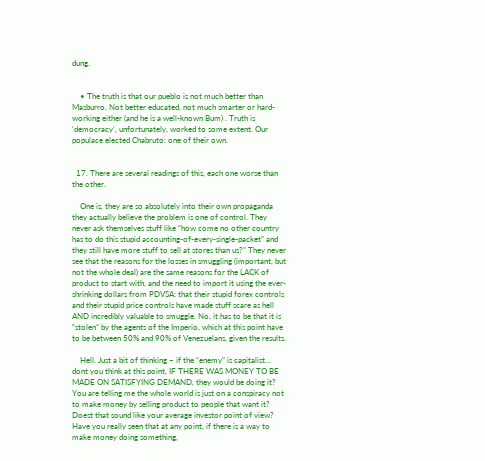dung.


    • The truth is that our pueblo is not much better than Masburro. Not better educated, not much smarter or hard-working either (and he is a well-known Bum) . Truth is ‘democracy’, unfortunately, worked to some extent. Our populace elected Chabruto: one of their own.


  17. There are several readings of this, each one worse than the other.

    One is, they are so absolutely into their own propaganda they actually believe the problem is one of control. They never ask themselves stuff like “how come no other country has to do this stupid accounting-of-every-single-packet” and they still have more stuff to sell at stores than us?” They never see that the reasons for the losses in smuggling (important, but not the whole deal) are the same reasons for the LACK of product to start with, and the need to import it using the ever-shrinking dollars from PDVSA: that their stupid forex controls and their stupid price controls have made stuff scare as hell AND incredibly valuable to smuggle. No, it has to be that it is “stolen” by the agents of the Imperio, which at this point have to be between 50% and 90% of Venezuelans, given the results.

    Hell. Just a bit of thinking – if the “enemy” is capitalist… dont you think at this point, IF THERE WAS MONEY TO BE MADE ON SATISFYING DEMAND, they would be doing it? You are telling me the whole world is just on a conspiracy not to make money by selling product to people that want it? Doest that sound like your average investor point of view? Have you really seen that at any point, if there is a way to make money doing something,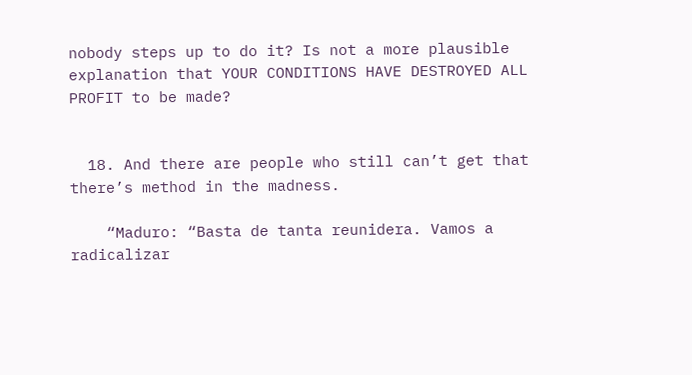nobody steps up to do it? Is not a more plausible explanation that YOUR CONDITIONS HAVE DESTROYED ALL PROFIT to be made?


  18. And there are people who still can’t get that there’s method in the madness.

    “Maduro: “Basta de tanta reunidera. Vamos a radicalizar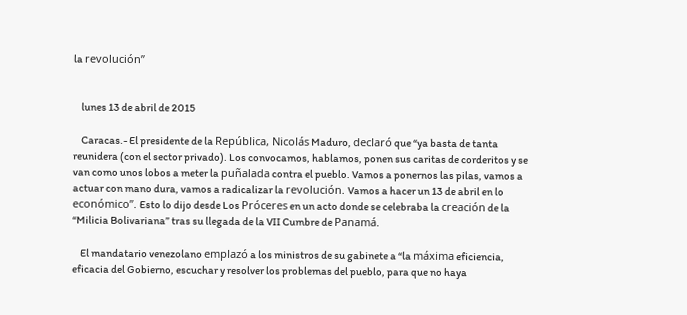la revolución”


    lunes 13 de abril de 2015

    Caracas.- El presidente de la República, Nicolás Maduro, declaró que “ya basta de tanta reunidera (con el sector privado). Los convocamos, hablamos, ponen sus caritas de corderitos y se van como unos lobos a meter la puñalada contra el pueblo. Vamos a ponernos las pilas, vamos a actuar con mano dura, vamos a radicalizar la revolución. Vamos a hacer un 13 de abril en lo económico”. Esto lo dijo desde Los Próceres en un acto donde se celebraba la creación de la “Milicia Bolivariana” tras su llegada de la VII Cumbre de Panamá.

    El mandatario venezolano emplazó a los ministros de su gabinete a “la máxima eficiencia, eficacia del Gobierno, escuchar y resolver los problemas del pueblo, para que no haya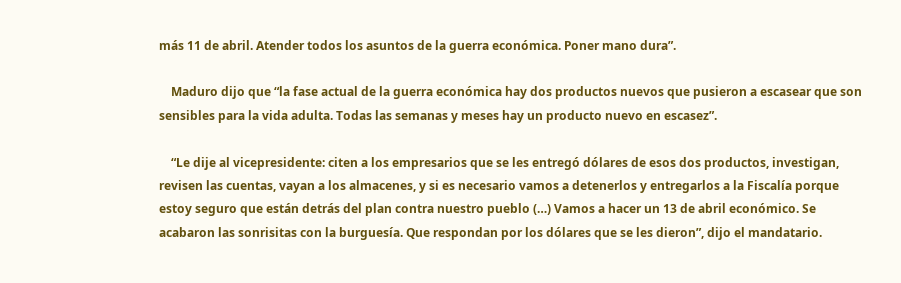más 11 de abril. Atender todos los asuntos de la guerra económica. Poner mano dura”.

    Maduro dijo que “la fase actual de la guerra económica hay dos productos nuevos que pusieron a escasear que son sensibles para la vida adulta. Todas las semanas y meses hay un producto nuevo en escasez”.

    “Le dije al vicepresidente: citen a los empresarios que se les entregó dólares de esos dos productos, investigan, revisen las cuentas, vayan a los almacenes, y si es necesario vamos a detenerlos y entregarlos a la Fiscalía porque estoy seguro que están detrás del plan contra nuestro pueblo (…) Vamos a hacer un 13 de abril económico. Se acabaron las sonrisitas con la burguesía. Que respondan por los dólares que se les dieron”, dijo el mandatario.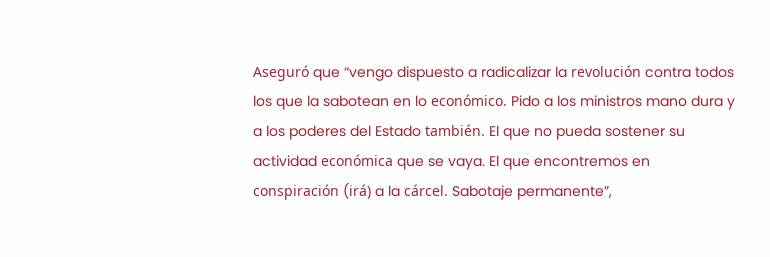Aseguró que “vengo dispuesto a radicalizar la revolución contra todos los que la sabotean en lo económico. Pido a los ministros mano dura y a los poderes del Estado también. El que no pueda sostener su actividad económica que se vaya. El que encontremos en conspiración (irá) a la cárcel. Sabotaje permanente”,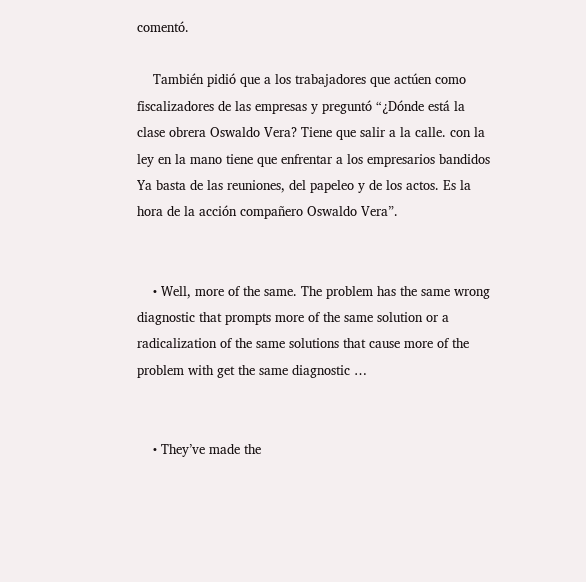comentó.

    También pidió que a los trabajadores que actúen como fiscalizadores de las empresas y preguntó “¿Dónde está la clase obrera Oswaldo Vera? Tiene que salir a la calle. con la ley en la mano tiene que enfrentar a los empresarios bandidos Ya basta de las reuniones, del papeleo y de los actos. Es la hora de la acción compañero Oswaldo Vera”.


    • Well, more of the same. The problem has the same wrong diagnostic that prompts more of the same solution or a radicalization of the same solutions that cause more of the problem with get the same diagnostic …


    • They’ve made the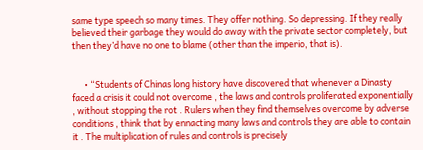same type speech so many times. They offer nothing. So depressing. If they really believed their garbage they would do away with the private sector completely, but then they’d have no one to blame (other than the imperio, that is).


      • “Students of Chinas long history have discovered that whenever a Dinasty faced a crisis it could not overcome , the laws and controls proliferated exponentially , without stopping the rot . Rulers when they find themselves overcome by adverse conditions , think that by ennacting many laws and controls they are able to contain it . The multiplication of rules and controls is precisely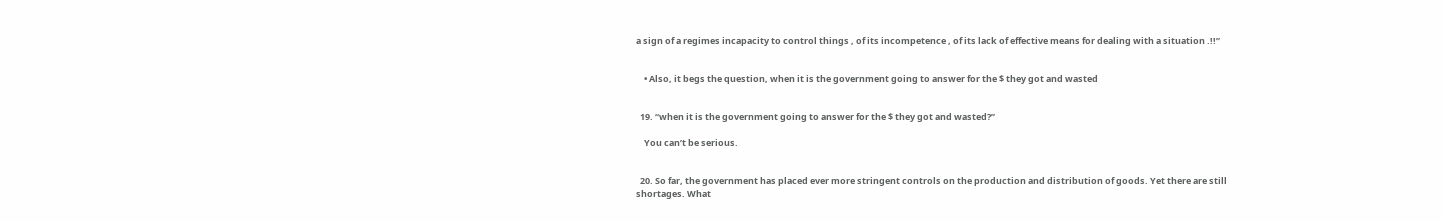a sign of a regimes incapacity to control things , of its incompetence , of its lack of effective means for dealing with a situation .!!”


    • Also, it begs the question, when it is the government going to answer for the $ they got and wasted


  19. “when it is the government going to answer for the $ they got and wasted?”

    You can’t be serious.


  20. So far, the government has placed ever more stringent controls on the production and distribution of goods. Yet there are still shortages. What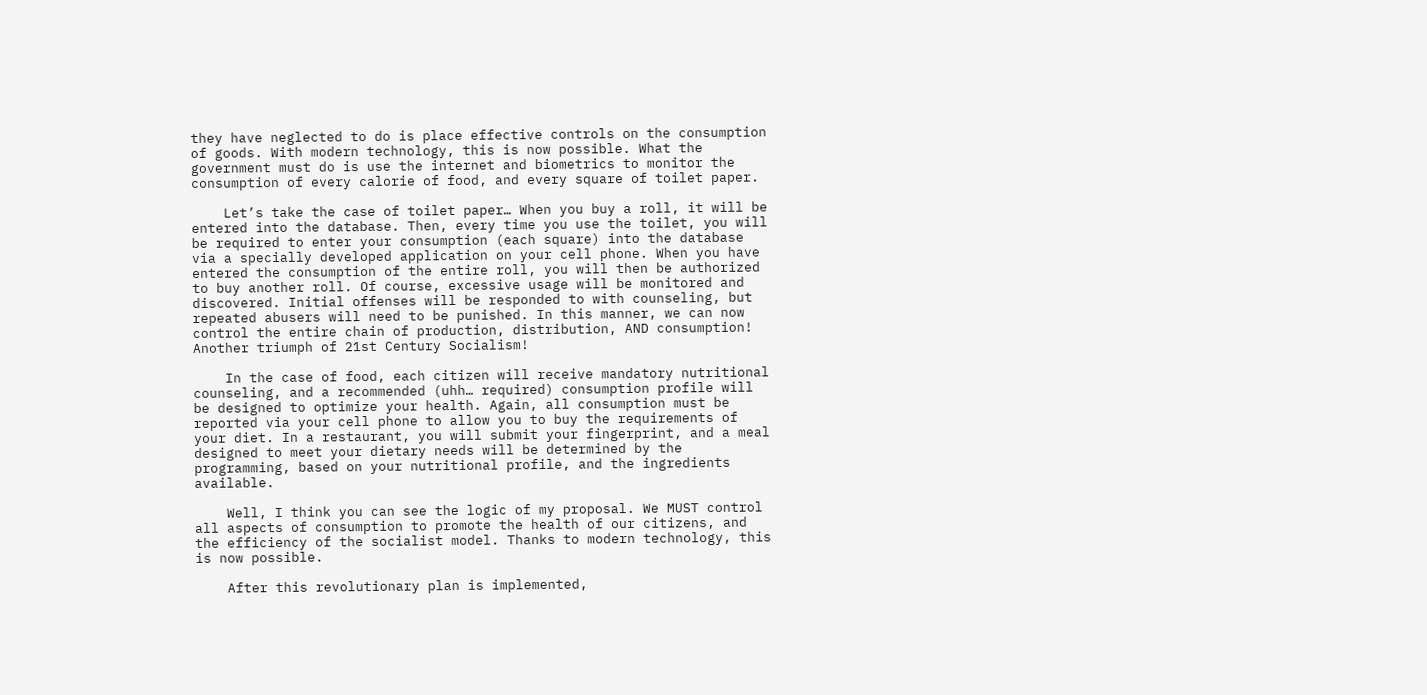they have neglected to do is place effective controls on the consumption of goods. With modern technology, this is now possible. What the government must do is use the internet and biometrics to monitor the consumption of every calorie of food, and every square of toilet paper.

    Let’s take the case of toilet paper… When you buy a roll, it will be entered into the database. Then, every time you use the toilet, you will be required to enter your consumption (each square) into the database via a specially developed application on your cell phone. When you have entered the consumption of the entire roll, you will then be authorized to buy another roll. Of course, excessive usage will be monitored and discovered. Initial offenses will be responded to with counseling, but repeated abusers will need to be punished. In this manner, we can now control the entire chain of production, distribution, AND consumption! Another triumph of 21st Century Socialism!

    In the case of food, each citizen will receive mandatory nutritional counseling, and a recommended (uhh… required) consumption profile will be designed to optimize your health. Again, all consumption must be reported via your cell phone to allow you to buy the requirements of your diet. In a restaurant, you will submit your fingerprint, and a meal designed to meet your dietary needs will be determined by the programming, based on your nutritional profile, and the ingredients available.

    Well, I think you can see the logic of my proposal. We MUST control all aspects of consumption to promote the health of our citizens, and the efficiency of the socialist model. Thanks to modern technology, this is now possible.

    After this revolutionary plan is implemented,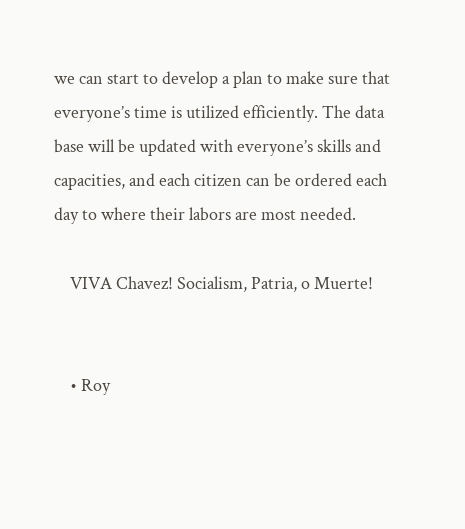we can start to develop a plan to make sure that everyone’s time is utilized efficiently. The data base will be updated with everyone’s skills and capacities, and each citizen can be ordered each day to where their labors are most needed.

    VIVA Chavez! Socialism, Patria, o Muerte!


    • Roy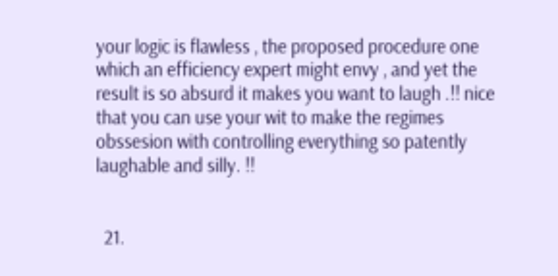your logic is flawless , the proposed procedure one which an efficiency expert might envy , and yet the result is so absurd it makes you want to laugh .!! nice that you can use your wit to make the regimes obssesion with controlling everything so patently laughable and silly. !!


  21.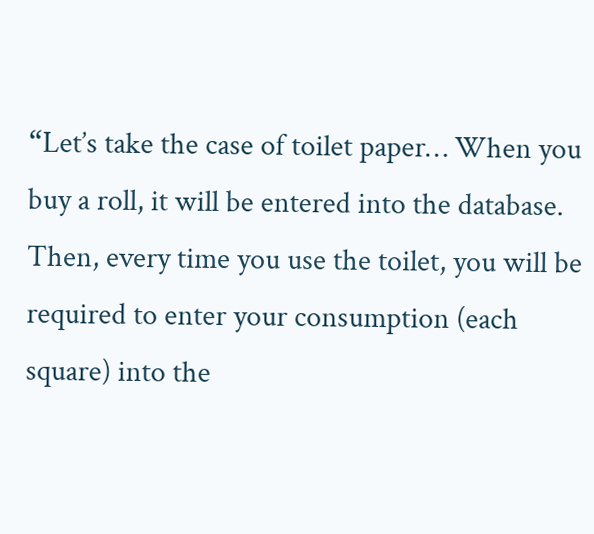“Let’s take the case of toilet paper… When you buy a roll, it will be entered into the database. Then, every time you use the toilet, you will be required to enter your consumption (each square) into the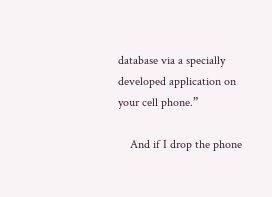database via a specially developed application on your cell phone.”

    And if I drop the phone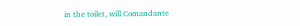in the toilet, will Comandante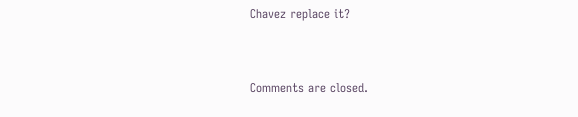Chavez replace it?


Comments are closed.